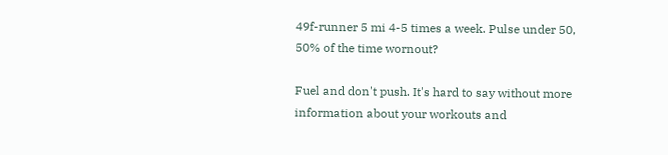49f-runner 5 mi 4-5 times a week. Pulse under 50, 50% of the time wornout?

Fuel and don't push. It's hard to say without more information about your workouts and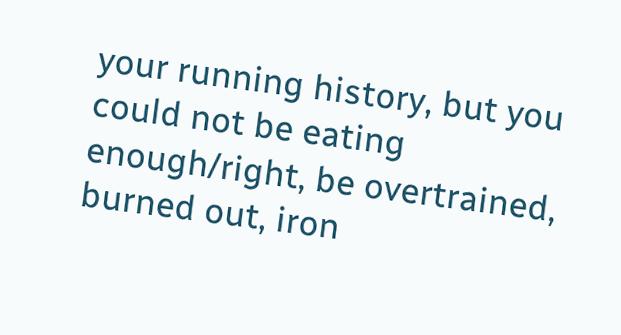your running history, but you could not be eating enough/right, be overtrained, burned out, iron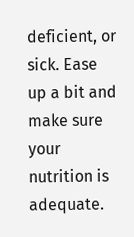deficient, or sick. Ease up a bit and make sure your nutrition is adequate.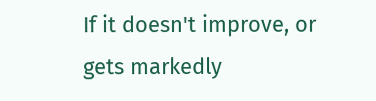If it doesn't improve, or gets markedly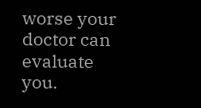worse your doctor can evaluate you.